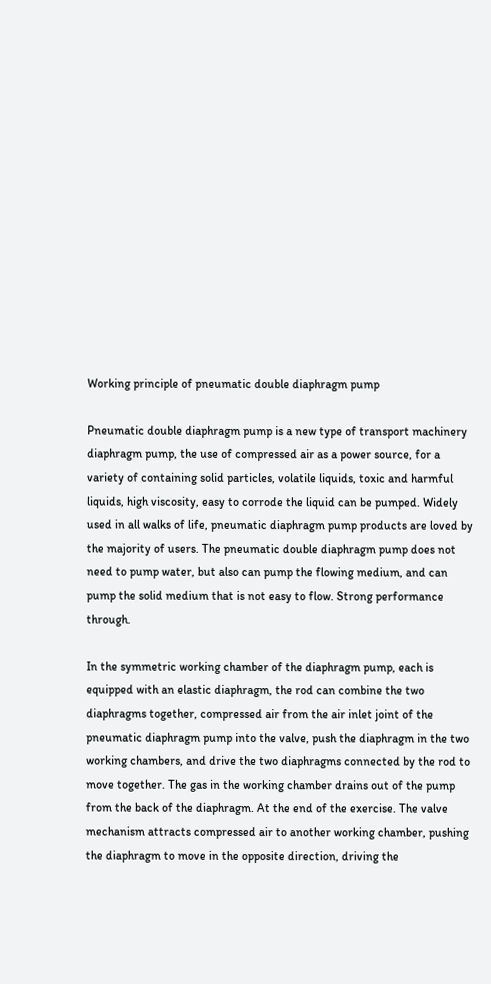Working principle of pneumatic double diaphragm pump

Pneumatic double diaphragm pump is a new type of transport machinery diaphragm pump, the use of compressed air as a power source, for a variety of containing solid particles, volatile liquids, toxic and harmful liquids, high viscosity, easy to corrode the liquid can be pumped. Widely used in all walks of life, pneumatic diaphragm pump products are loved by the majority of users. The pneumatic double diaphragm pump does not need to pump water, but also can pump the flowing medium, and can pump the solid medium that is not easy to flow. Strong performance through.

In the symmetric working chamber of the diaphragm pump, each is equipped with an elastic diaphragm, the rod can combine the two diaphragms together, compressed air from the air inlet joint of the pneumatic diaphragm pump into the valve, push the diaphragm in the two working chambers, and drive the two diaphragms connected by the rod to move together. The gas in the working chamber drains out of the pump from the back of the diaphragm. At the end of the exercise. The valve mechanism attracts compressed air to another working chamber, pushing the diaphragm to move in the opposite direction, driving the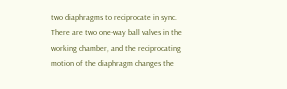two diaphragms to reciprocate in sync. There are two one-way ball valves in the working chamber, and the reciprocating motion of the diaphragm changes the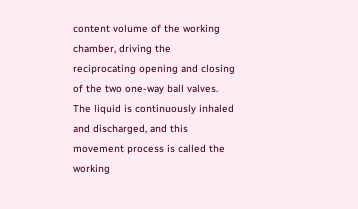content volume of the working chamber, driving the reciprocating opening and closing of the two one-way ball valves. The liquid is continuously inhaled and discharged, and this movement process is called the working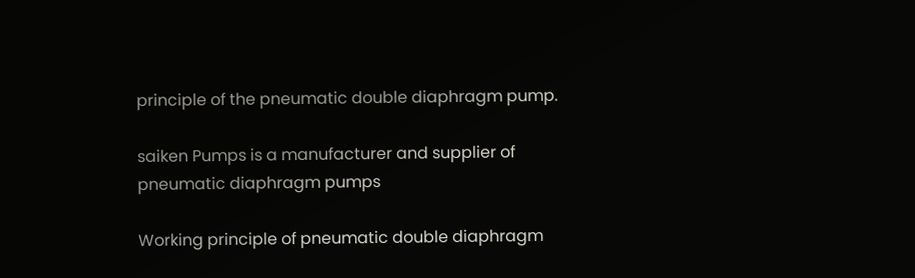principle of the pneumatic double diaphragm pump.

saiken Pumps is a manufacturer and supplier of pneumatic diaphragm pumps

Working principle of pneumatic double diaphragm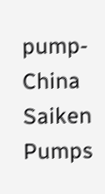pump-China Saiken Pumps